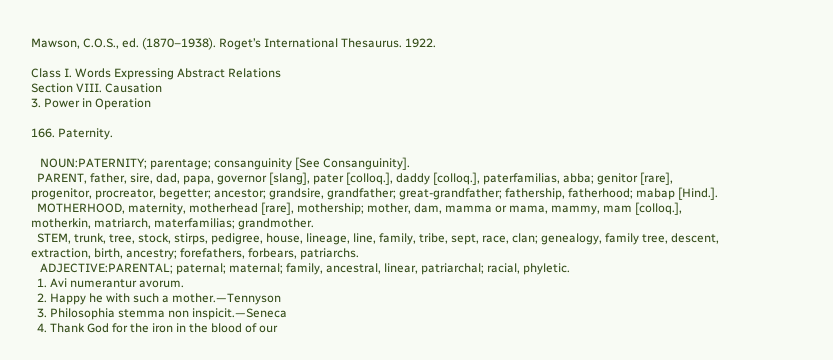Mawson, C.O.S., ed. (1870–1938). Roget’s International Thesaurus. 1922.

Class I. Words Expressing Abstract Relations
Section VIII. Causation
3. Power in Operation

166. Paternity.

   NOUN:PATERNITY; parentage; consanguinity [See Consanguinity].
  PARENT, father, sire, dad, papa, governor [slang], pater [colloq.], daddy [colloq.], paterfamilias, abba; genitor [rare], progenitor, procreator, begetter; ancestor; grandsire, grandfather; great-grandfather; fathership, fatherhood; mabap [Hind.].
  MOTHERHOOD, maternity, motherhead [rare], mothership; mother, dam, mamma or mama, mammy, mam [colloq.], motherkin, matriarch, materfamilias; grandmother.
  STEM, trunk, tree, stock, stirps, pedigree, house, lineage, line, family, tribe, sept, race, clan; genealogy, family tree, descent, extraction, birth, ancestry; forefathers, forbears, patriarchs.
   ADJECTIVE:PARENTAL; paternal; maternal; family, ancestral, linear, patriarchal; racial, phyletic.
  1. Avi numerantur avorum.
  2. Happy he with such a mother.—Tennyson
  3. Philosophia stemma non inspicit.—Seneca
  4. Thank God for the iron in the blood of our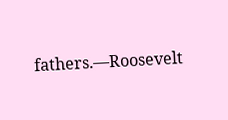fathers.—Roosevelt